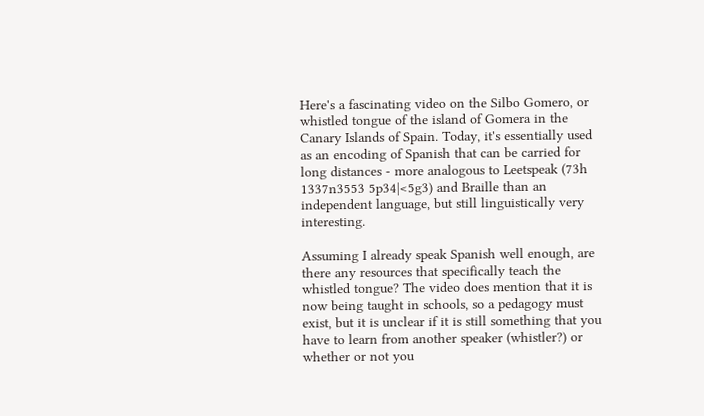Here's a fascinating video on the Silbo Gomero, or whistled tongue of the island of Gomera in the Canary Islands of Spain. Today, it's essentially used as an encoding of Spanish that can be carried for long distances - more analogous to Leetspeak (73h 1337n3553 5p34|<5g3) and Braille than an independent language, but still linguistically very interesting.

Assuming I already speak Spanish well enough, are there any resources that specifically teach the whistled tongue? The video does mention that it is now being taught in schools, so a pedagogy must exist, but it is unclear if it is still something that you have to learn from another speaker (whistler?) or whether or not you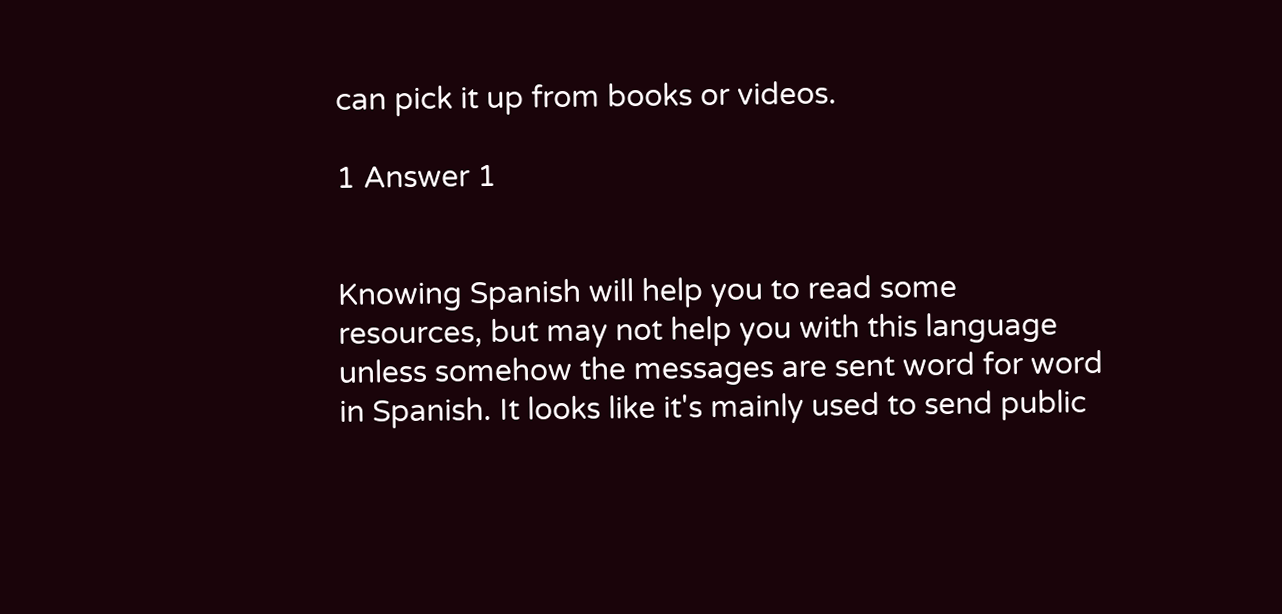can pick it up from books or videos.

1 Answer 1


Knowing Spanish will help you to read some resources, but may not help you with this language unless somehow the messages are sent word for word in Spanish. It looks like it's mainly used to send public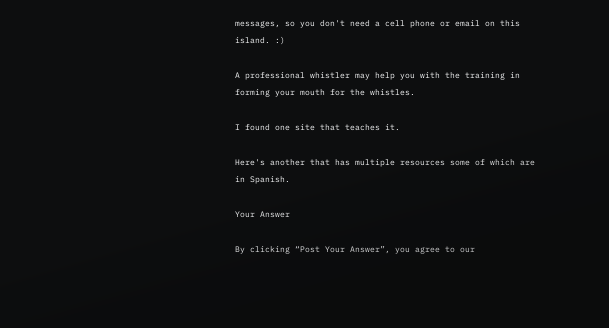messages, so you don't need a cell phone or email on this island. :)

A professional whistler may help you with the training in forming your mouth for the whistles.

I found one site that teaches it.

Here's another that has multiple resources some of which are in Spanish.

Your Answer

By clicking “Post Your Answer”, you agree to our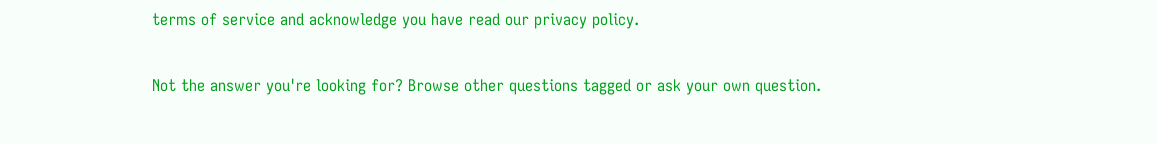terms of service and acknowledge you have read our privacy policy.

Not the answer you're looking for? Browse other questions tagged or ask your own question.